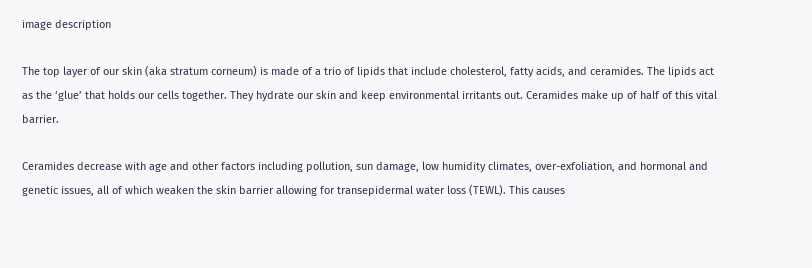image description

The top layer of our skin (aka stratum corneum) is made of a trio of lipids that include cholesterol, fatty acids, and ceramides. The lipids act as the ‘glue’ that holds our cells together. They hydrate our skin and keep environmental irritants out. Ceramides make up of half of this vital barrier.

Ceramides decrease with age and other factors including pollution, sun damage, low humidity climates, over-exfoliation, and hormonal and genetic issues, all of which weaken the skin barrier allowing for transepidermal water loss (TEWL). This causes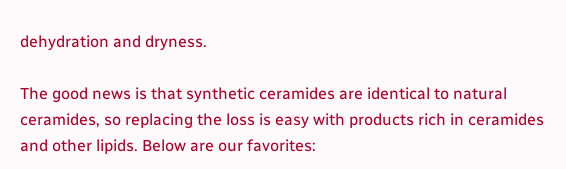dehydration and dryness.

The good news is that synthetic ceramides are identical to natural ceramides, so replacing the loss is easy with products rich in ceramides and other lipids. Below are our favorites: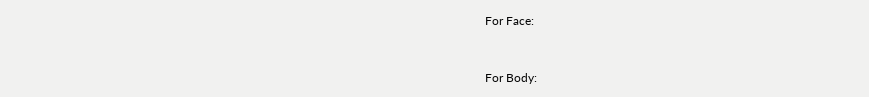For Face:


For Body: